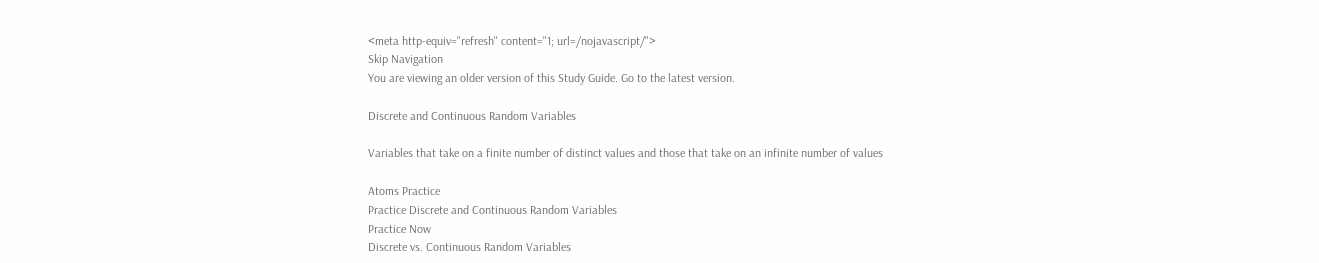<meta http-equiv="refresh" content="1; url=/nojavascript/">
Skip Navigation
You are viewing an older version of this Study Guide. Go to the latest version.

Discrete and Continuous Random Variables

Variables that take on a finite number of distinct values and those that take on an infinite number of values

Atoms Practice
Practice Discrete and Continuous Random Variables
Practice Now
Discrete vs. Continuous Random Variables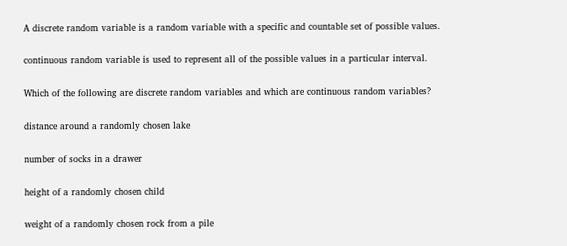A discrete random variable is a random variable with a specific and countable set of possible values.

continuous random variable is used to represent all of the possible values in a particular interval.

Which of the following are discrete random variables and which are continuous random variables?

distance around a randomly chosen lake

number of socks in a drawer

height of a randomly chosen child

weight of a randomly chosen rock from a pile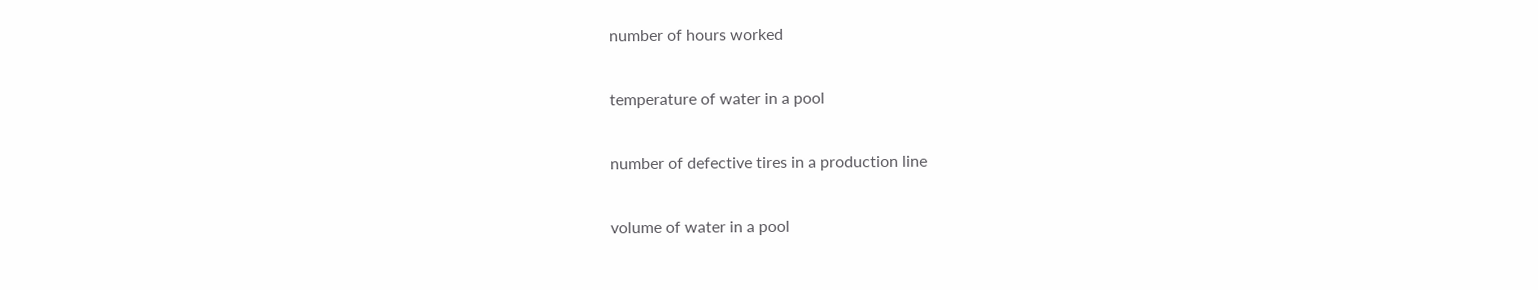number of hours worked

temperature of water in a pool

number of defective tires in a production line

volume of water in a pool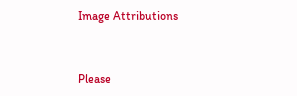Image Attributions


Please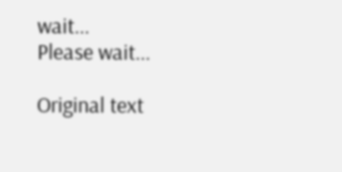wait...
Please wait...

Original text